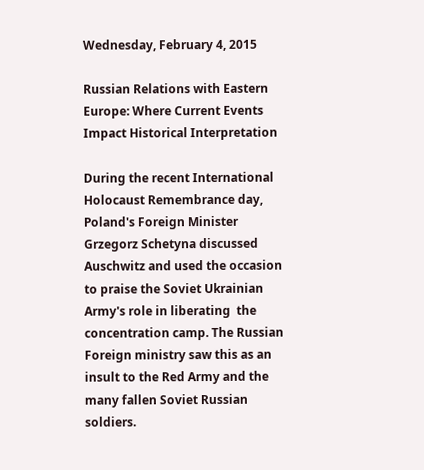Wednesday, February 4, 2015

Russian Relations with Eastern Europe: Where Current Events Impact Historical Interpretation

During the recent International Holocaust Remembrance day, Poland's Foreign Minister Grzegorz Schetyna discussed Auschwitz and used the occasion to praise the Soviet Ukrainian Army's role in liberating  the concentration camp. The Russian Foreign ministry saw this as an insult to the Red Army and the many fallen Soviet Russian soldiers.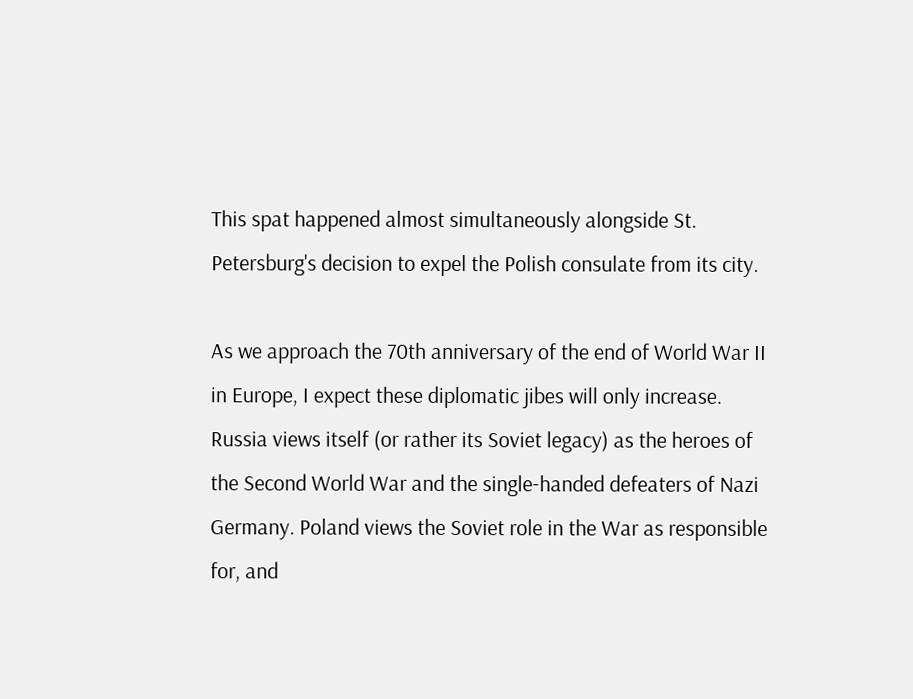This spat happened almost simultaneously alongside St. Petersburg's decision to expel the Polish consulate from its city.

As we approach the 70th anniversary of the end of World War II in Europe, I expect these diplomatic jibes will only increase. Russia views itself (or rather its Soviet legacy) as the heroes of the Second World War and the single-handed defeaters of Nazi Germany. Poland views the Soviet role in the War as responsible for, and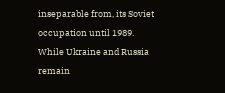inseparable from, its Soviet occupation until 1989. While Ukraine and Russia remain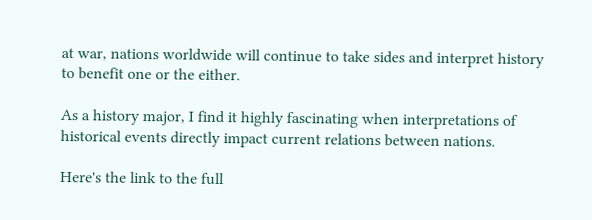at war, nations worldwide will continue to take sides and interpret history to benefit one or the either.

As a history major, I find it highly fascinating when interpretations of historical events directly impact current relations between nations.

Here's the link to the full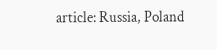article: Russia, Poland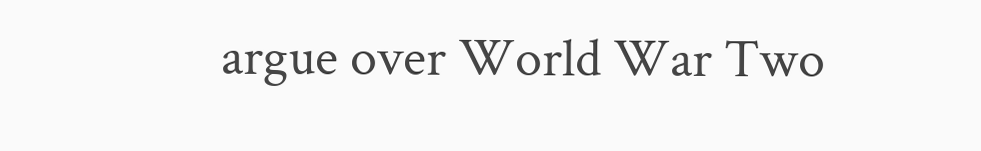argue over World War Two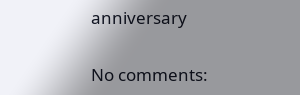anniversary

No comments: